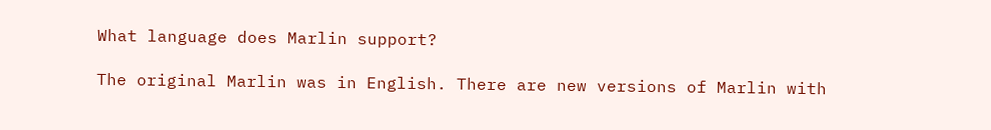What language does Marlin support?

The original Marlin was in English. There are new versions of Marlin with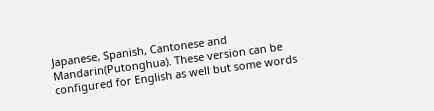Japanese, Spanish, Cantonese and Mandarin(Putonghua). These version can be configured for English as well but some words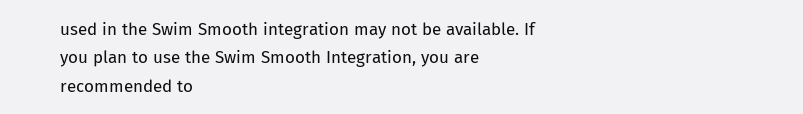used in the Swim Smooth integration may not be available. If you plan to use the Swim Smooth Integration, you are recommended to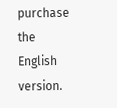purchase the English version.